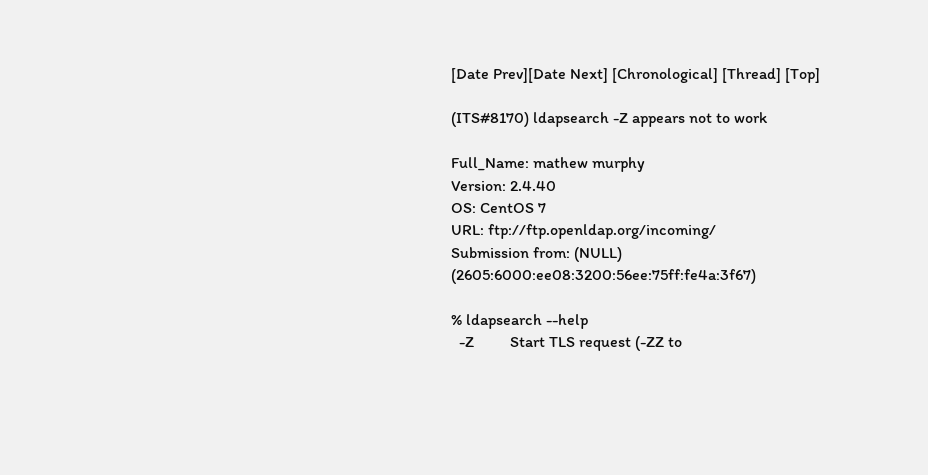[Date Prev][Date Next] [Chronological] [Thread] [Top]

(ITS#8170) ldapsearch -Z appears not to work

Full_Name: mathew murphy
Version: 2.4.40
OS: CentOS 7
URL: ftp://ftp.openldap.org/incoming/
Submission from: (NULL) (2605:6000:ee08:3200:56ee:75ff:fe4a:3f67)

% ldapsearch --help
  -Z         Start TLS request (-ZZ to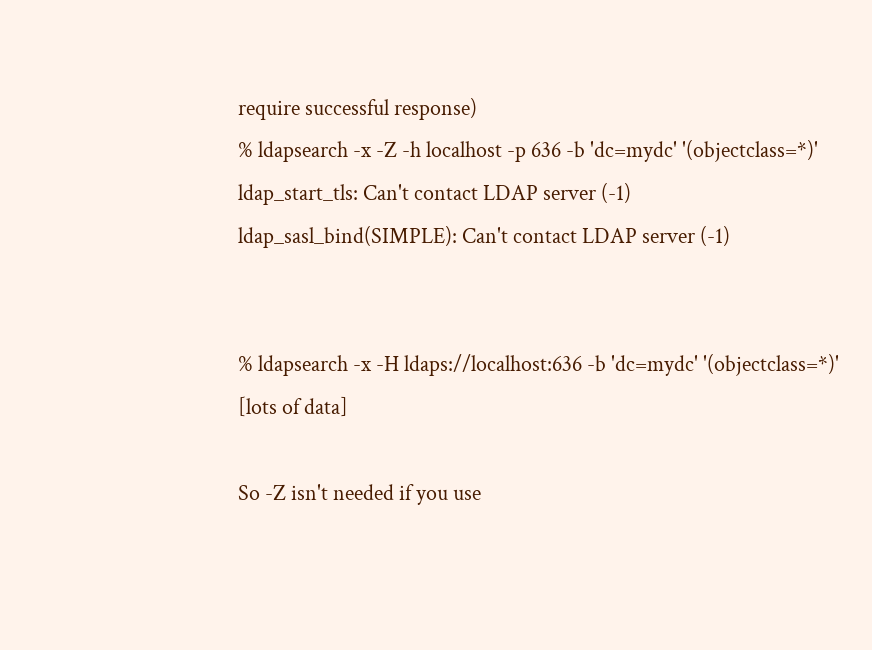require successful response)
% ldapsearch -x -Z -h localhost -p 636 -b 'dc=mydc' '(objectclass=*)'
ldap_start_tls: Can't contact LDAP server (-1)
ldap_sasl_bind(SIMPLE): Can't contact LDAP server (-1)


% ldapsearch -x -H ldaps://localhost:636 -b 'dc=mydc' '(objectclass=*)'
[lots of data]

So -Z isn't needed if you use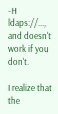-H ldaps://..., and doesn't work if you don't.

I realize that the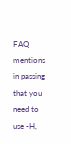FAQ mentions in passing that you need to use -H,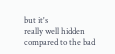but it's
really well hidden compared to the bad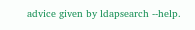advice given by ldapsearch --help.